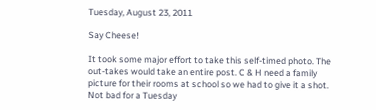Tuesday, August 23, 2011

Say Cheese!

It took some major effort to take this self-timed photo. The out-takes would take an entire post. C & H need a family picture for their rooms at school so we had to give it a shot. Not bad for a Tuesday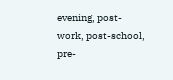evening, post-work, post-school, pre-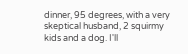dinner, 95 degrees, with a very skeptical husband, 2 squirmy kids and a dog. I'll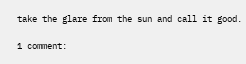take the glare from the sun and call it good.

1 comment: